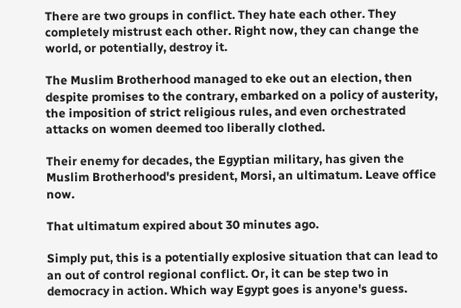There are two groups in conflict. They hate each other. They completely mistrust each other. Right now, they can change the world, or potentially, destroy it.

The Muslim Brotherhood managed to eke out an election, then despite promises to the contrary, embarked on a policy of austerity, the imposition of strict religious rules, and even orchestrated attacks on women deemed too liberally clothed.

Their enemy for decades, the Egyptian military, has given the Muslim Brotherhood's president, Morsi, an ultimatum. Leave office now.

That ultimatum expired about 30 minutes ago.

Simply put, this is a potentially explosive situation that can lead to an out of control regional conflict. Or, it can be step two in democracy in action. Which way Egypt goes is anyone's guess.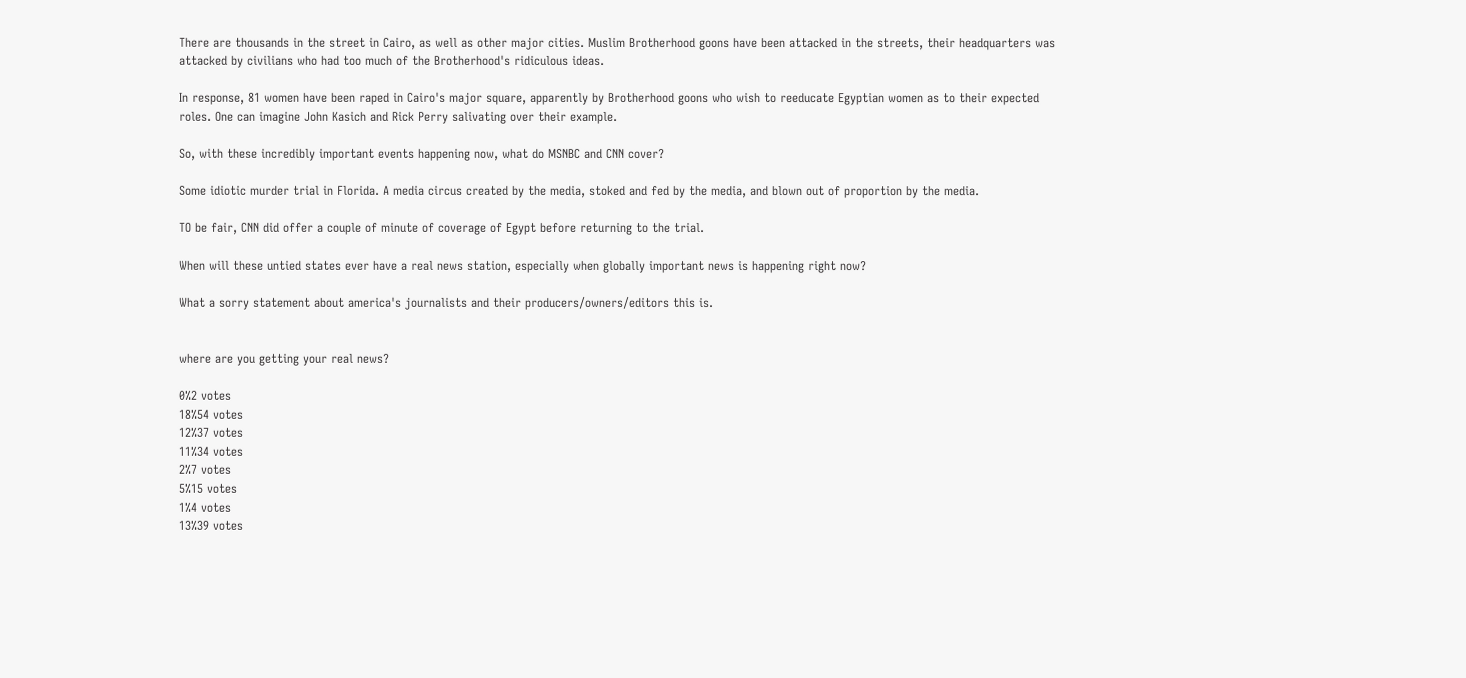There are thousands in the street in Cairo, as well as other major cities. Muslim Brotherhood goons have been attacked in the streets, their headquarters was attacked by civilians who had too much of the Brotherhood's ridiculous ideas.

In response, 81 women have been raped in Cairo's major square, apparently by Brotherhood goons who wish to reeducate Egyptian women as to their expected roles. One can imagine John Kasich and Rick Perry salivating over their example.

So, with these incredibly important events happening now, what do MSNBC and CNN cover?

Some idiotic murder trial in Florida. A media circus created by the media, stoked and fed by the media, and blown out of proportion by the media.

TO be fair, CNN did offer a couple of minute of coverage of Egypt before returning to the trial.

When will these untied states ever have a real news station, especially when globally important news is happening right now?

What a sorry statement about america's journalists and their producers/owners/editors this is.


where are you getting your real news?

0%2 votes
18%54 votes
12%37 votes
11%34 votes
2%7 votes
5%15 votes
1%4 votes
13%39 votes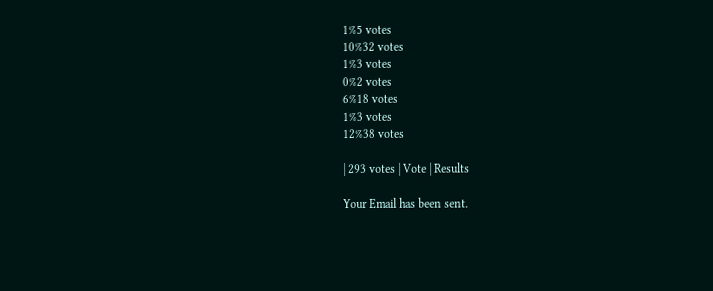1%5 votes
10%32 votes
1%3 votes
0%2 votes
6%18 votes
1%3 votes
12%38 votes

| 293 votes | Vote | Results

Your Email has been sent.